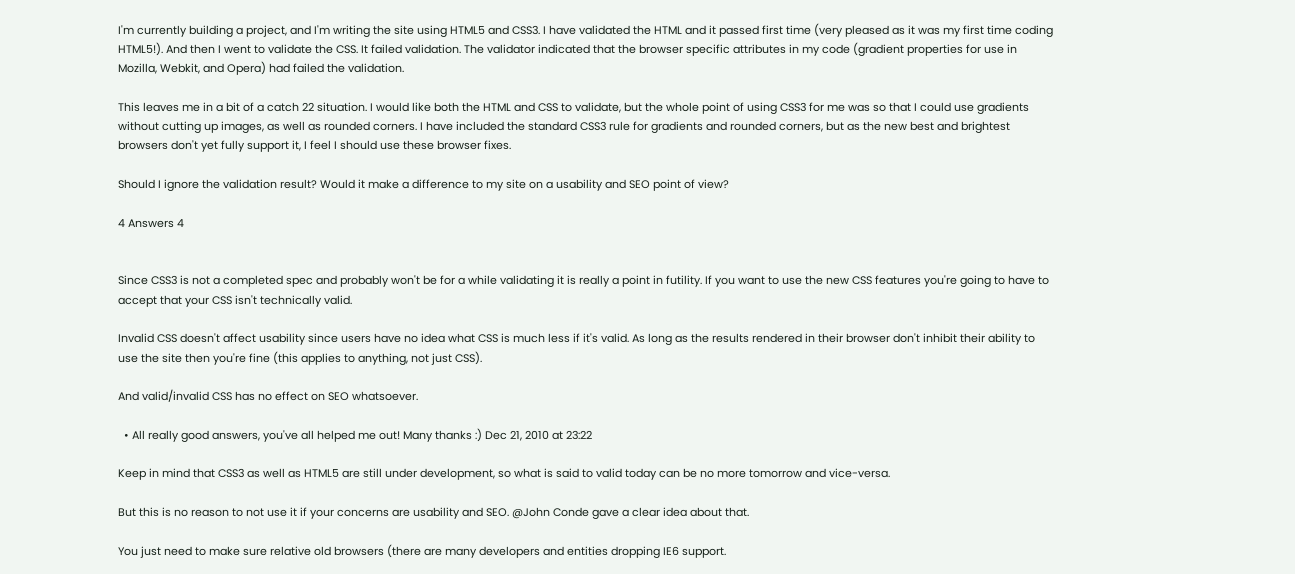I'm currently building a project, and I'm writing the site using HTML5 and CSS3. I have validated the HTML and it passed first time (very pleased as it was my first time coding HTML5!). And then I went to validate the CSS. It failed validation. The validator indicated that the browser specific attributes in my code (gradient properties for use in Mozilla, Webkit, and Opera) had failed the validation.

This leaves me in a bit of a catch 22 situation. I would like both the HTML and CSS to validate, but the whole point of using CSS3 for me was so that I could use gradients without cutting up images, as well as rounded corners. I have included the standard CSS3 rule for gradients and rounded corners, but as the new best and brightest browsers don't yet fully support it, I feel I should use these browser fixes.

Should I ignore the validation result? Would it make a difference to my site on a usability and SEO point of view?

4 Answers 4


Since CSS3 is not a completed spec and probably won't be for a while validating it is really a point in futility. If you want to use the new CSS features you're going to have to accept that your CSS isn't technically valid.

Invalid CSS doesn't affect usability since users have no idea what CSS is much less if it's valid. As long as the results rendered in their browser don't inhibit their ability to use the site then you're fine (this applies to anything, not just CSS).

And valid/invalid CSS has no effect on SEO whatsoever.

  • All really good answers, you've all helped me out! Many thanks :) Dec 21, 2010 at 23:22

Keep in mind that CSS3 as well as HTML5 are still under development, so what is said to valid today can be no more tomorrow and vice-versa.

But this is no reason to not use it if your concerns are usability and SEO. @John Conde gave a clear idea about that.

You just need to make sure relative old browsers (there are many developers and entities dropping IE6 support.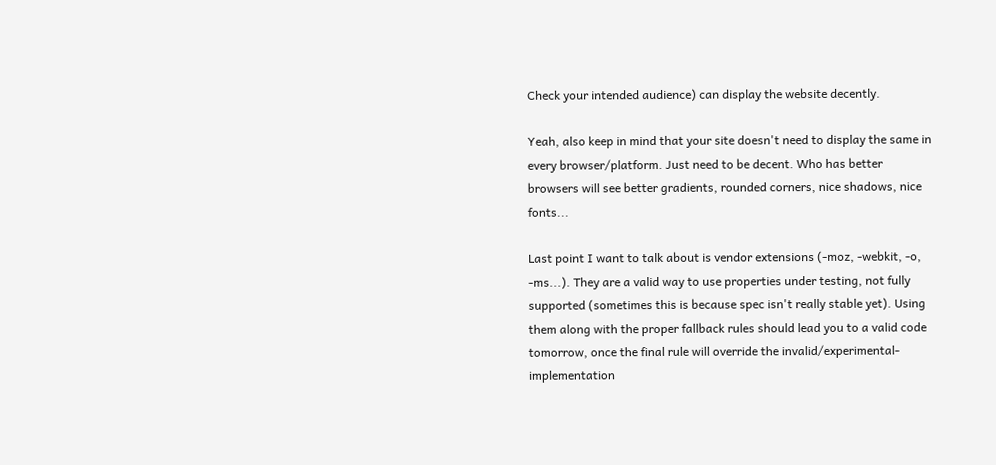Check your intended audience) can display the website decently.

Yeah, also keep in mind that your site doesn't need to display the same in every browser/platform. Just need to be decent. Who has better browsers will see better gradients, rounded corners, nice shadows, nice fonts...

Last point I want to talk about is vendor extensions (-moz, -webkit, -o, -ms...). They are a valid way to use properties under testing, not fully supported (sometimes this is because spec isn't really stable yet). Using them along with the proper fallback rules should lead you to a valid code tomorrow, once the final rule will override the invalid/experimental-implementation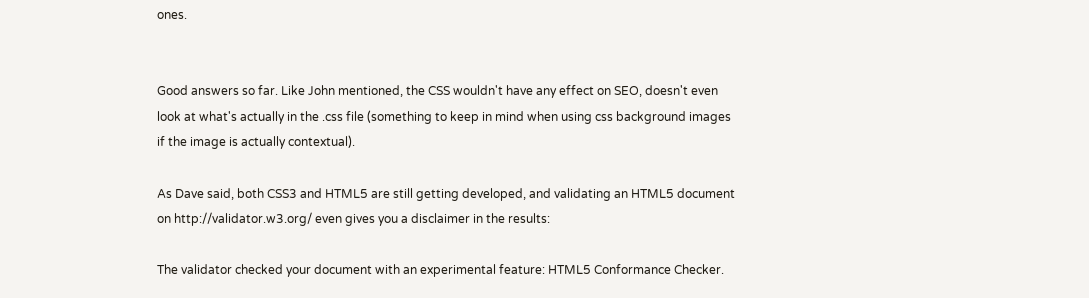ones.


Good answers so far. Like John mentioned, the CSS wouldn't have any effect on SEO, doesn't even look at what's actually in the .css file (something to keep in mind when using css background images if the image is actually contextual).

As Dave said, both CSS3 and HTML5 are still getting developed, and validating an HTML5 document on http://validator.w3.org/ even gives you a disclaimer in the results:

The validator checked your document with an experimental feature: HTML5 Conformance Checker.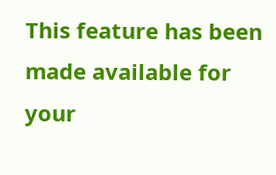This feature has been made available for your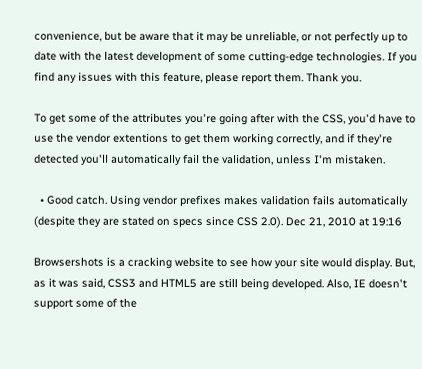convenience, but be aware that it may be unreliable, or not perfectly up to date with the latest development of some cutting-edge technologies. If you find any issues with this feature, please report them. Thank you.

To get some of the attributes you're going after with the CSS, you'd have to use the vendor extentions to get them working correctly, and if they're detected you'll automatically fail the validation, unless I'm mistaken.

  • Good catch. Using vendor prefixes makes validation fails automatically (despite they are stated on specs since CSS 2.0). Dec 21, 2010 at 19:16

Browsershots is a cracking website to see how your site would display. But, as it was said, CSS3 and HTML5 are still being developed. Also, IE doesn't support some of the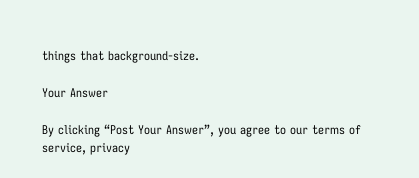things that background-size.

Your Answer

By clicking “Post Your Answer”, you agree to our terms of service, privacy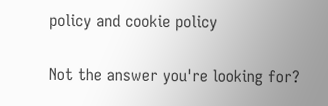policy and cookie policy

Not the answer you're looking for?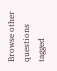Browse other questions tagged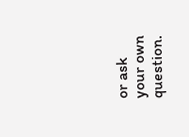or ask your own question.